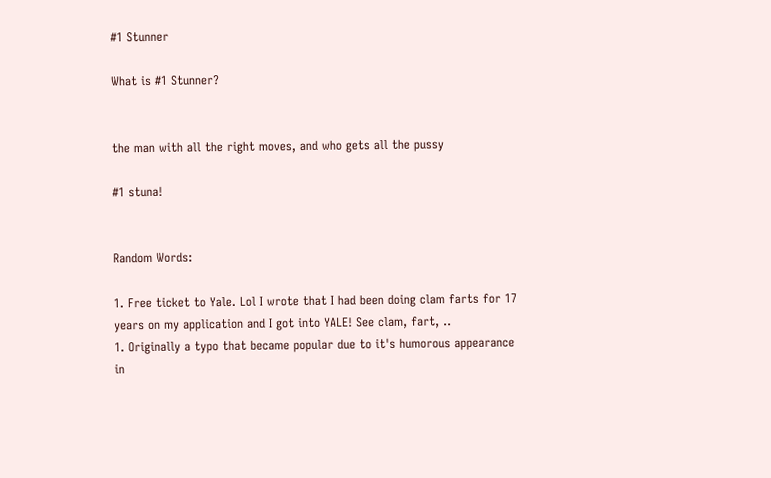#1 Stunner

What is #1 Stunner?


the man with all the right moves, and who gets all the pussy

#1 stuna!


Random Words:

1. Free ticket to Yale. Lol I wrote that I had been doing clam farts for 17 years on my application and I got into YALE! See clam, fart, ..
1. Originally a typo that became popular due to it's humorous appearance in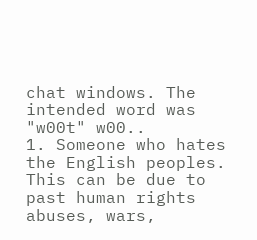chat windows. The intended word was "w00t" w00..
1. Someone who hates the English peoples. This can be due to past human rights abuses, wars,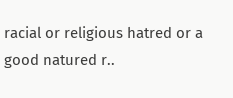racial or religious hatred or a good natured r..